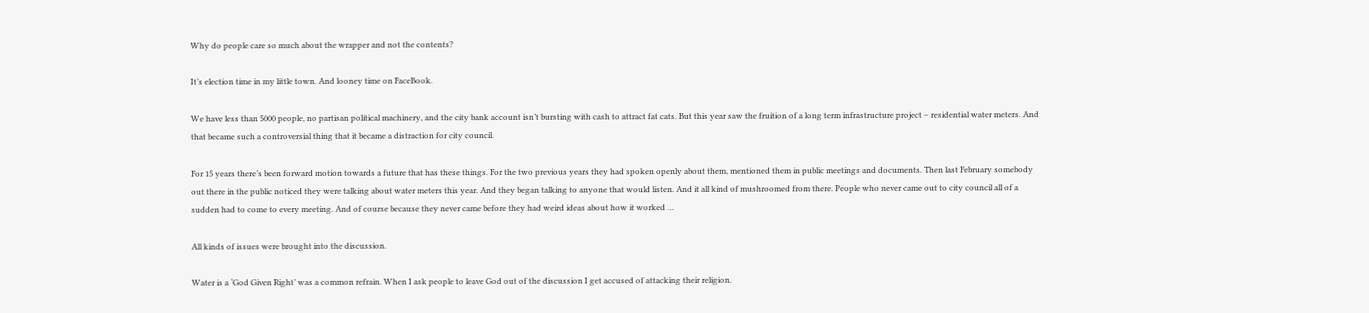Why do people care so much about the wrapper and not the contents?

It’s election time in my little town. And looney time on FaceBook.

We have less than 5000 people, no partisan political machinery, and the city bank account isn’t bursting with cash to attract fat cats. But this year saw the fruition of a long term infrastructure project – residential water meters. And that became such a controversial thing that it became a distraction for city council.

For 15 years there’s been forward motion towards a future that has these things. For the two previous years they had spoken openly about them, mentioned them in public meetings and documents. Then last February somebody out there in the public noticed they were talking about water meters this year. And they began talking to anyone that would listen. And it all kind of mushroomed from there. People who never came out to city council all of a sudden had to come to every meeting. And of course because they never came before they had weird ideas about how it worked …

All kinds of issues were brought into the discussion.

Water is a ‘God Given Right’ was a common refrain. When I ask people to leave God out of the discussion I get accused of attacking their religion.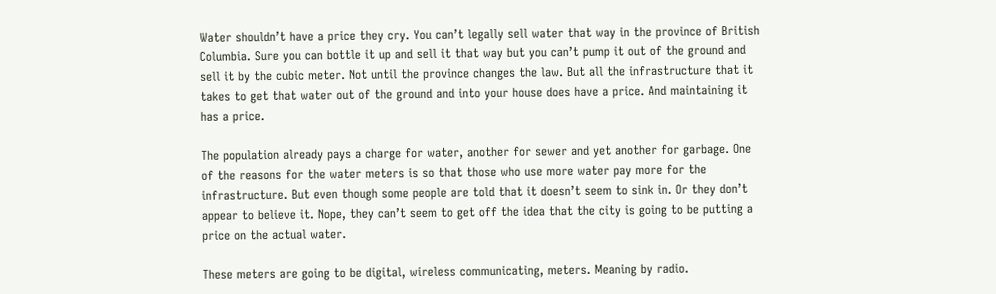Water shouldn’t have a price they cry. You can’t legally sell water that way in the province of British Columbia. Sure you can bottle it up and sell it that way but you can’t pump it out of the ground and sell it by the cubic meter. Not until the province changes the law. But all the infrastructure that it takes to get that water out of the ground and into your house does have a price. And maintaining it has a price.

The population already pays a charge for water, another for sewer and yet another for garbage. One of the reasons for the water meters is so that those who use more water pay more for the infrastructure. But even though some people are told that it doesn’t seem to sink in. Or they don’t appear to believe it. Nope, they can’t seem to get off the idea that the city is going to be putting a price on the actual water.

These meters are going to be digital, wireless communicating, meters. Meaning by radio.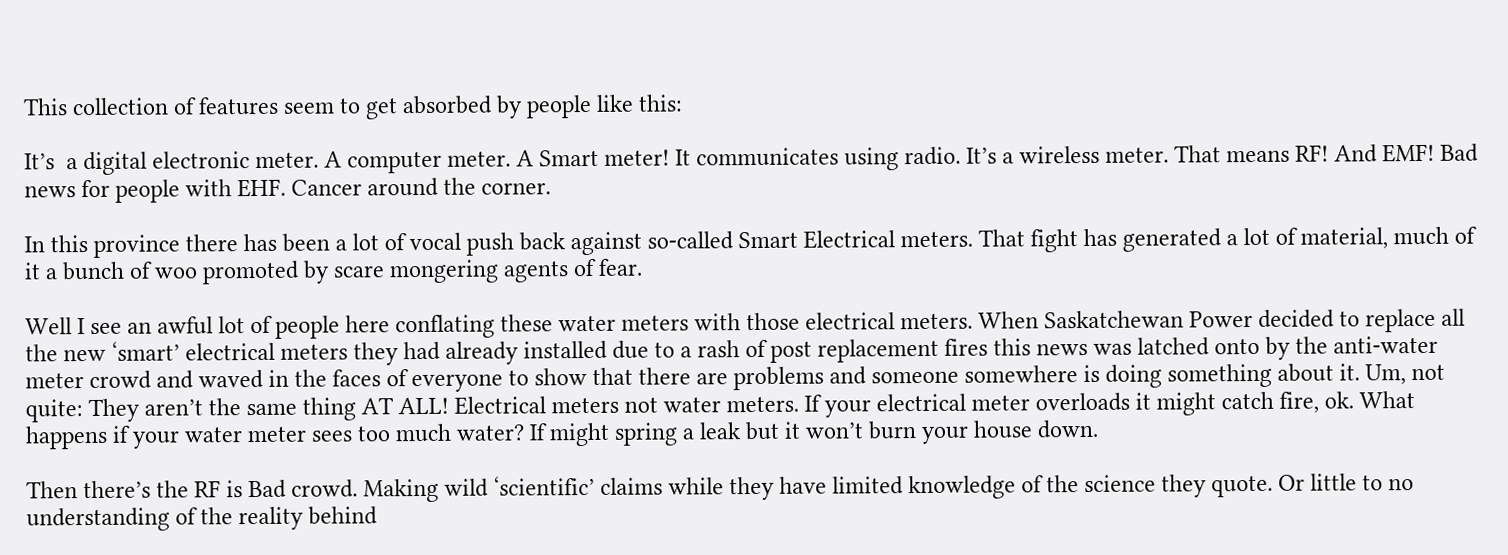This collection of features seem to get absorbed by people like this:

It’s  a digital electronic meter. A computer meter. A Smart meter! It communicates using radio. It’s a wireless meter. That means RF! And EMF! Bad news for people with EHF. Cancer around the corner.

In this province there has been a lot of vocal push back against so-called Smart Electrical meters. That fight has generated a lot of material, much of it a bunch of woo promoted by scare mongering agents of fear.

Well I see an awful lot of people here conflating these water meters with those electrical meters. When Saskatchewan Power decided to replace all the new ‘smart’ electrical meters they had already installed due to a rash of post replacement fires this news was latched onto by the anti-water meter crowd and waved in the faces of everyone to show that there are problems and someone somewhere is doing something about it. Um, not quite: They aren’t the same thing AT ALL! Electrical meters not water meters. If your electrical meter overloads it might catch fire, ok. What happens if your water meter sees too much water? If might spring a leak but it won’t burn your house down.

Then there’s the RF is Bad crowd. Making wild ‘scientific’ claims while they have limited knowledge of the science they quote. Or little to no understanding of the reality behind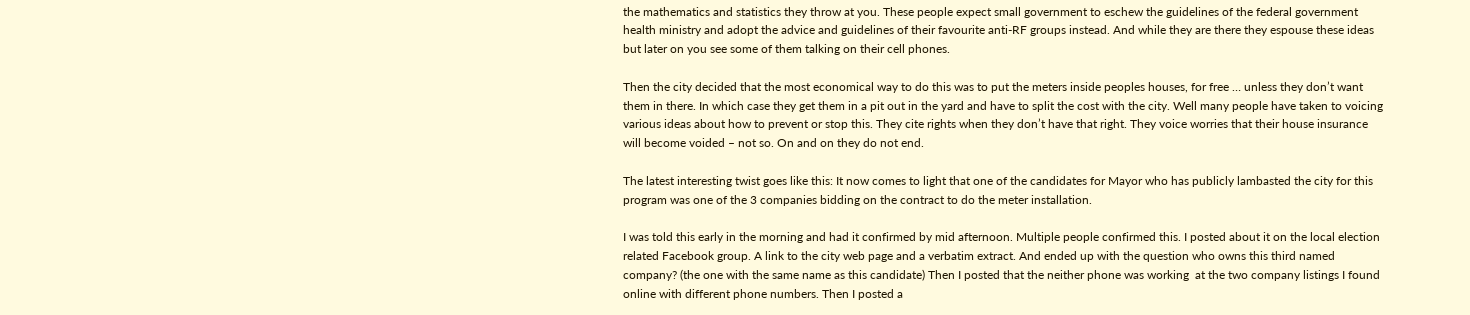the mathematics and statistics they throw at you. These people expect small government to eschew the guidelines of the federal government health ministry and adopt the advice and guidelines of their favourite anti-RF groups instead. And while they are there they espouse these ideas but later on you see some of them talking on their cell phones.

Then the city decided that the most economical way to do this was to put the meters inside peoples houses, for free … unless they don’t want them in there. In which case they get them in a pit out in the yard and have to split the cost with the city. Well many people have taken to voicing various ideas about how to prevent or stop this. They cite rights when they don’t have that right. They voice worries that their house insurance will become voided – not so. On and on they do not end.

The latest interesting twist goes like this: It now comes to light that one of the candidates for Mayor who has publicly lambasted the city for this program was one of the 3 companies bidding on the contract to do the meter installation.

I was told this early in the morning and had it confirmed by mid afternoon. Multiple people confirmed this. I posted about it on the local election related Facebook group. A link to the city web page and a verbatim extract. And ended up with the question who owns this third named company? (the one with the same name as this candidate) Then I posted that the neither phone was working  at the two company listings I found online with different phone numbers. Then I posted a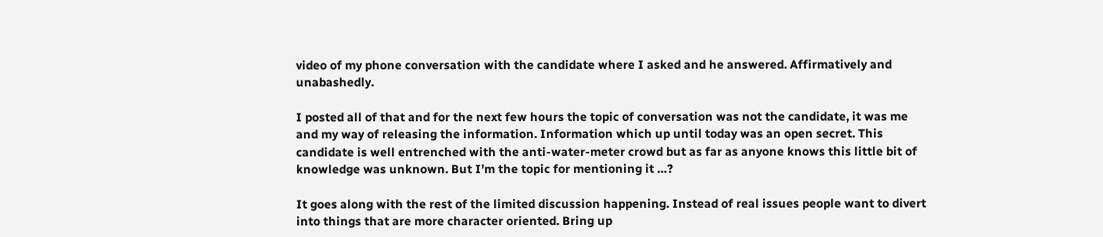video of my phone conversation with the candidate where I asked and he answered. Affirmatively and unabashedly.

I posted all of that and for the next few hours the topic of conversation was not the candidate, it was me and my way of releasing the information. Information which up until today was an open secret. This candidate is well entrenched with the anti-water-meter crowd but as far as anyone knows this little bit of knowledge was unknown. But I’m the topic for mentioning it …?

It goes along with the rest of the limited discussion happening. Instead of real issues people want to divert into things that are more character oriented. Bring up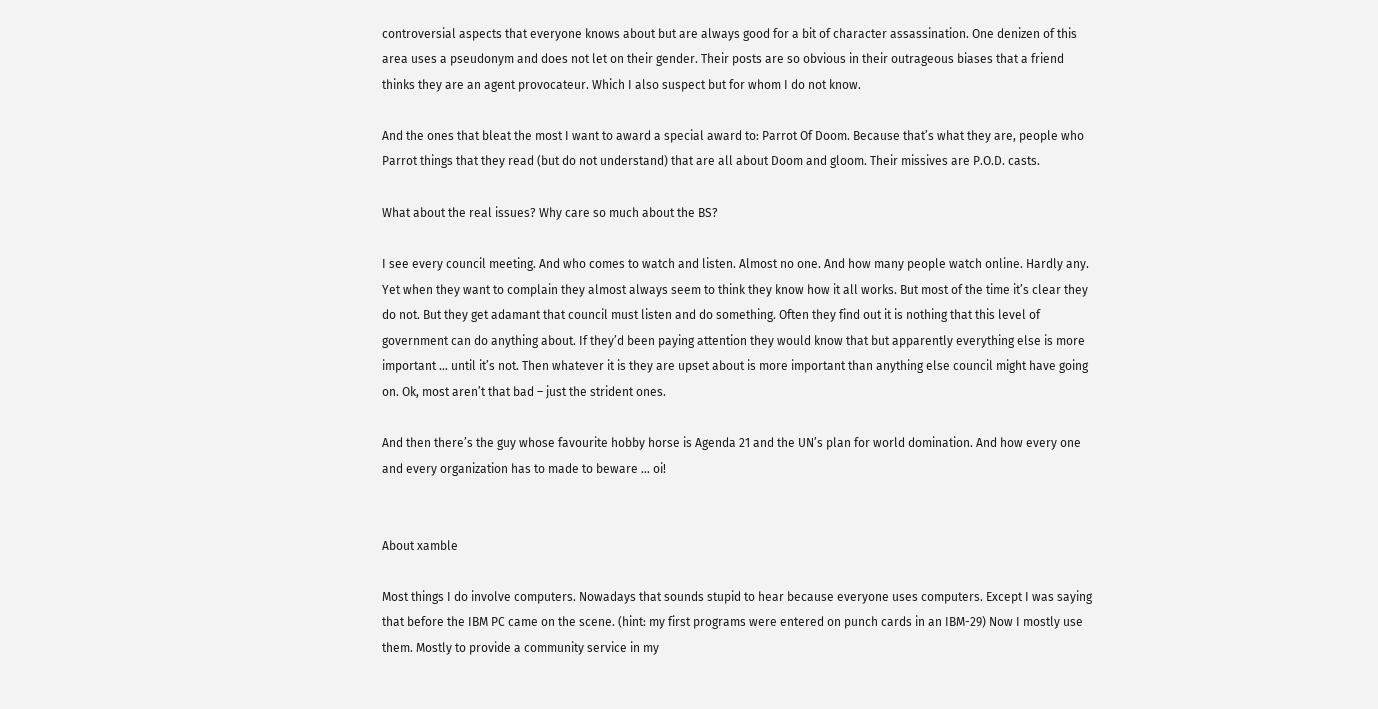controversial aspects that everyone knows about but are always good for a bit of character assassination. One denizen of this area uses a pseudonym and does not let on their gender. Their posts are so obvious in their outrageous biases that a friend thinks they are an agent provocateur. Which I also suspect but for whom I do not know.

And the ones that bleat the most I want to award a special award to: Parrot Of Doom. Because that’s what they are, people who Parrot things that they read (but do not understand) that are all about Doom and gloom. Their missives are P.O.D. casts.

What about the real issues? Why care so much about the BS?

I see every council meeting. And who comes to watch and listen. Almost no one. And how many people watch online. Hardly any. Yet when they want to complain they almost always seem to think they know how it all works. But most of the time it’s clear they do not. But they get adamant that council must listen and do something. Often they find out it is nothing that this level of government can do anything about. If they’d been paying attention they would know that but apparently everything else is more important … until it’s not. Then whatever it is they are upset about is more important than anything else council might have going on. Ok, most aren’t that bad – just the strident ones.

And then there’s the guy whose favourite hobby horse is Agenda 21 and the UN’s plan for world domination. And how every one and every organization has to made to beware … oi!


About xamble

Most things I do involve computers. Nowadays that sounds stupid to hear because everyone uses computers. Except I was saying that before the IBM PC came on the scene. (hint: my first programs were entered on punch cards in an IBM-29) Now I mostly use them. Mostly to provide a community service in my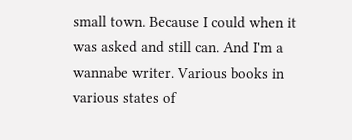small town. Because I could when it was asked and still can. And I'm a wannabe writer. Various books in various states of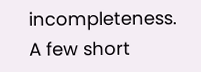incompleteness. A few short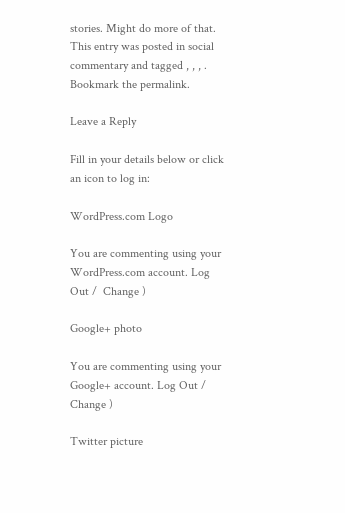stories. Might do more of that.
This entry was posted in social commentary and tagged , , , . Bookmark the permalink.

Leave a Reply

Fill in your details below or click an icon to log in:

WordPress.com Logo

You are commenting using your WordPress.com account. Log Out /  Change )

Google+ photo

You are commenting using your Google+ account. Log Out /  Change )

Twitter picture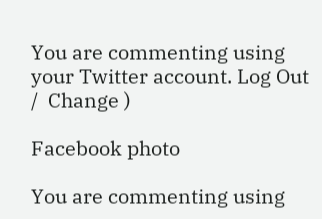You are commenting using your Twitter account. Log Out /  Change )

Facebook photo

You are commenting using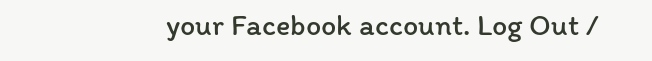your Facebook account. Log Out /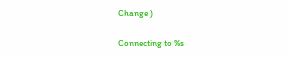Change )


Connecting to %s